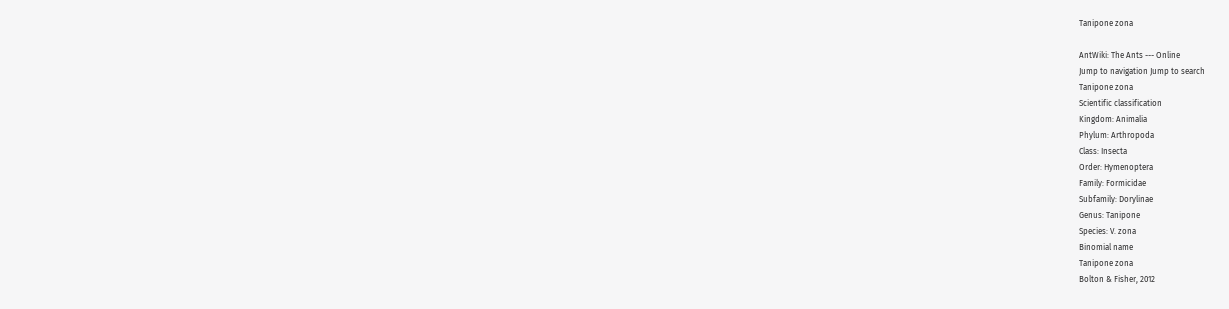Tanipone zona

AntWiki: The Ants --- Online
Jump to navigation Jump to search
Tanipone zona
Scientific classification
Kingdom: Animalia
Phylum: Arthropoda
Class: Insecta
Order: Hymenoptera
Family: Formicidae
Subfamily: Dorylinae
Genus: Tanipone
Species: V. zona
Binomial name
Tanipone zona
Bolton & Fisher, 2012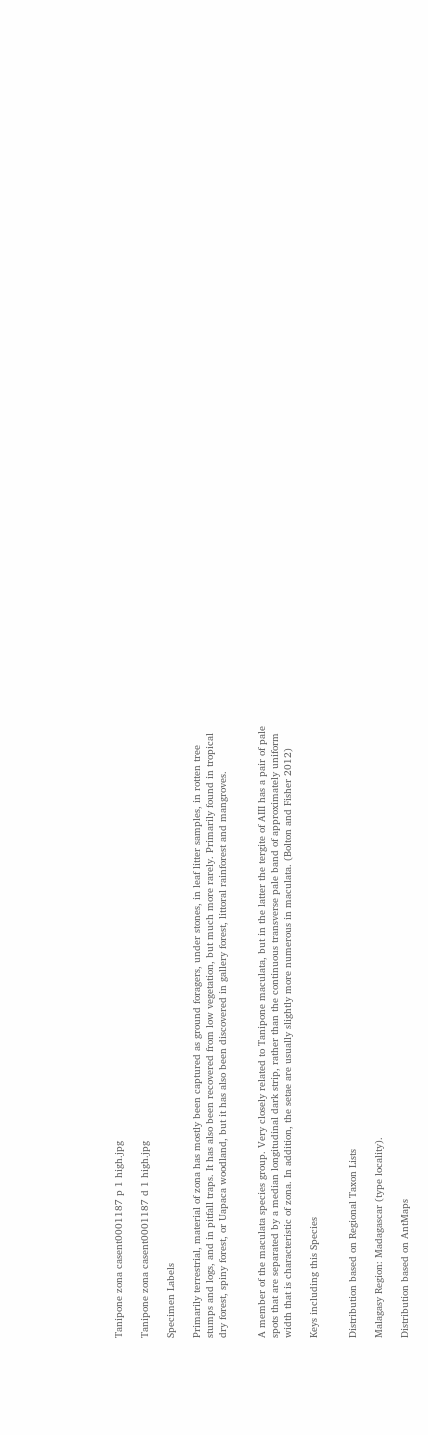Tanipone zona casent0001187 p 1 high.jpg

Tanipone zona casent0001187 d 1 high.jpg

Specimen Labels

Primarily terrestrial, material of zona has mostly been captured as ground foragers, under stones, in leaf litter samples, in rotten tree stumps and logs, and in pitfall traps. It has also been recovered from low vegetation, but much more rarely. Primarily found in tropical dry forest, spiny forest, or Uapaca woodland, but it has also been discovered in gallery forest, littoral rainforest and mangroves.


A member of the maculata species group. Very closely related to Tanipone maculata, but in the latter the tergite of AIII has a pair of pale spots that are separated by a median longitudinal dark strip, rather than the continuous transverse pale band of approximately uniform width that is characteristic of zona. In addition, the setae are usually slightly more numerous in maculata. (Bolton and Fisher 2012)

Keys including this Species


Distribution based on Regional Taxon Lists

Malagasy Region: Madagascar (type locality).

Distribution based on AntMaps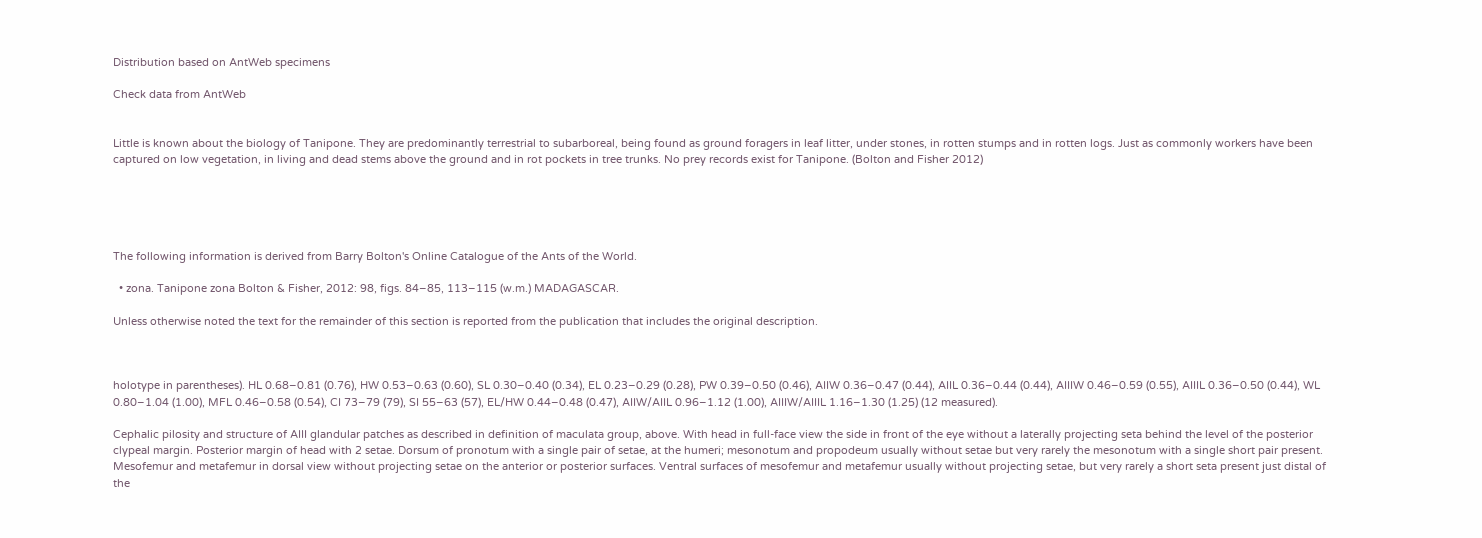Distribution based on AntWeb specimens

Check data from AntWeb


Little is known about the biology of Tanipone. They are predominantly terrestrial to subarboreal, being found as ground foragers in leaf litter, under stones, in rotten stumps and in rotten logs. Just as commonly workers have been captured on low vegetation, in living and dead stems above the ground and in rot pockets in tree trunks. No prey records exist for Tanipone. (Bolton and Fisher 2012)





The following information is derived from Barry Bolton's Online Catalogue of the Ants of the World.

  • zona. Tanipone zona Bolton & Fisher, 2012: 98, figs. 84–85, 113–115 (w.m.) MADAGASCAR.

Unless otherwise noted the text for the remainder of this section is reported from the publication that includes the original description.



holotype in parentheses). HL 0.68–0.81 (0.76), HW 0.53–0.63 (0.60), SL 0.30–0.40 (0.34), EL 0.23–0.29 (0.28), PW 0.39–0.50 (0.46), AIIW 0.36–0.47 (0.44), AIIL 0.36–0.44 (0.44), AIIIW 0.46–0.59 (0.55), AIIIL 0.36–0.50 (0.44), WL 0.80–1.04 (1.00), MFL 0.46–0.58 (0.54), CI 73–79 (79), SI 55–63 (57), EL/HW 0.44–0.48 (0.47), AIIW/AIIL 0.96–1.12 (1.00), AIIIW/AIIIL 1.16–1.30 (1.25) (12 measured).

Cephalic pilosity and structure of AIII glandular patches as described in definition of maculata group, above. With head in full-face view the side in front of the eye without a laterally projecting seta behind the level of the posterior clypeal margin. Posterior margin of head with 2 setae. Dorsum of pronotum with a single pair of setae, at the humeri; mesonotum and propodeum usually without setae but very rarely the mesonotum with a single short pair present. Mesofemur and metafemur in dorsal view without projecting setae on the anterior or posterior surfaces. Ventral surfaces of mesofemur and metafemur usually without projecting setae, but very rarely a short seta present just distal of the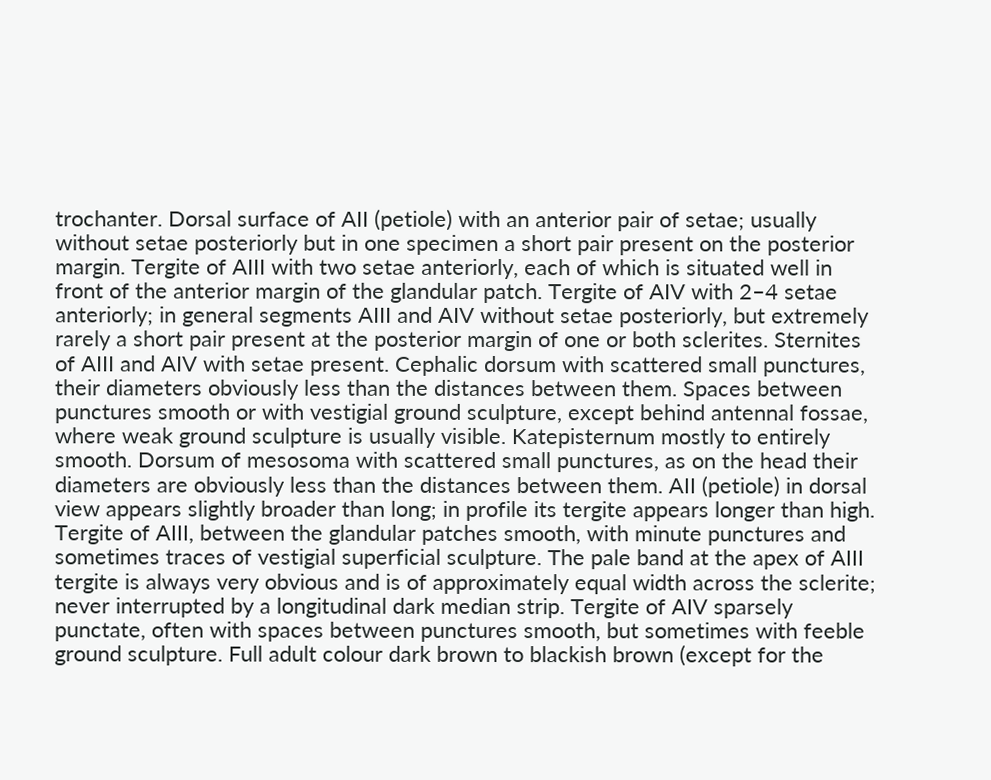trochanter. Dorsal surface of AII (petiole) with an anterior pair of setae; usually without setae posteriorly but in one specimen a short pair present on the posterior margin. Tergite of AIII with two setae anteriorly, each of which is situated well in front of the anterior margin of the glandular patch. Tergite of AIV with 2–4 setae anteriorly; in general segments AIII and AIV without setae posteriorly, but extremely rarely a short pair present at the posterior margin of one or both sclerites. Sternites of AIII and AIV with setae present. Cephalic dorsum with scattered small punctures, their diameters obviously less than the distances between them. Spaces between punctures smooth or with vestigial ground sculpture, except behind antennal fossae, where weak ground sculpture is usually visible. Katepisternum mostly to entirely smooth. Dorsum of mesosoma with scattered small punctures, as on the head their diameters are obviously less than the distances between them. AII (petiole) in dorsal view appears slightly broader than long; in profile its tergite appears longer than high. Tergite of AIII, between the glandular patches smooth, with minute punctures and sometimes traces of vestigial superficial sculpture. The pale band at the apex of AIII tergite is always very obvious and is of approximately equal width across the sclerite; never interrupted by a longitudinal dark median strip. Tergite of AIV sparsely punctate, often with spaces between punctures smooth, but sometimes with feeble ground sculpture. Full adult colour dark brown to blackish brown (except for the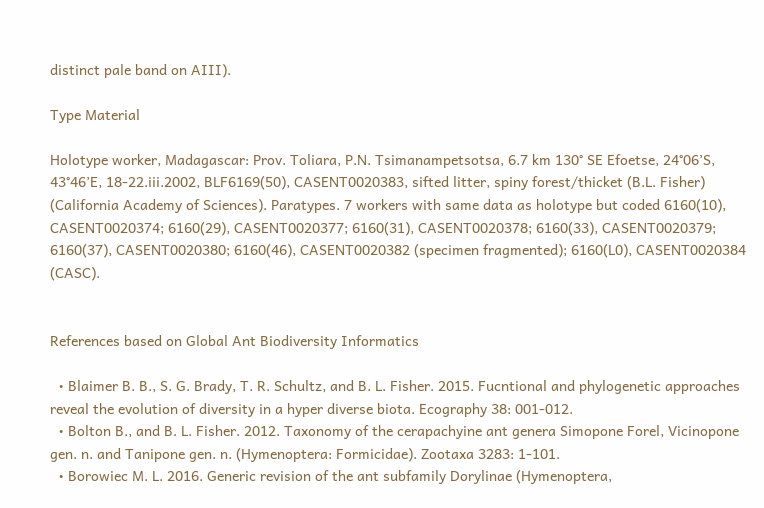distinct pale band on AIII).

Type Material

Holotype worker, Madagascar: Prov. Toliara, P.N. Tsimanampetsotsa, 6.7 km 130° SE Efoetse, 24°06’S, 43°46’E, 18-22.iii.2002, BLF6169(50), CASENT0020383, sifted litter, spiny forest/thicket (B.L. Fisher) (California Academy of Sciences). Paratypes. 7 workers with same data as holotype but coded 6160(10), CASENT0020374; 6160(29), CASENT0020377; 6160(31), CASENT0020378; 6160(33), CASENT0020379; 6160(37), CASENT0020380; 6160(46), CASENT0020382 (specimen fragmented); 6160(L0), CASENT0020384 (CASC).


References based on Global Ant Biodiversity Informatics

  • Blaimer B. B., S. G. Brady, T. R. Schultz, and B. L. Fisher. 2015. Fucntional and phylogenetic approaches reveal the evolution of diversity in a hyper diverse biota. Ecography 38: 001-012.
  • Bolton B., and B. L. Fisher. 2012. Taxonomy of the cerapachyine ant genera Simopone Forel, Vicinopone gen. n. and Tanipone gen. n. (Hymenoptera: Formicidae). Zootaxa 3283: 1-101.
  • Borowiec M. L. 2016. Generic revision of the ant subfamily Dorylinae (Hymenoptera,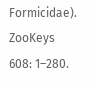Formicidae). ZooKeys 608: 1–280.